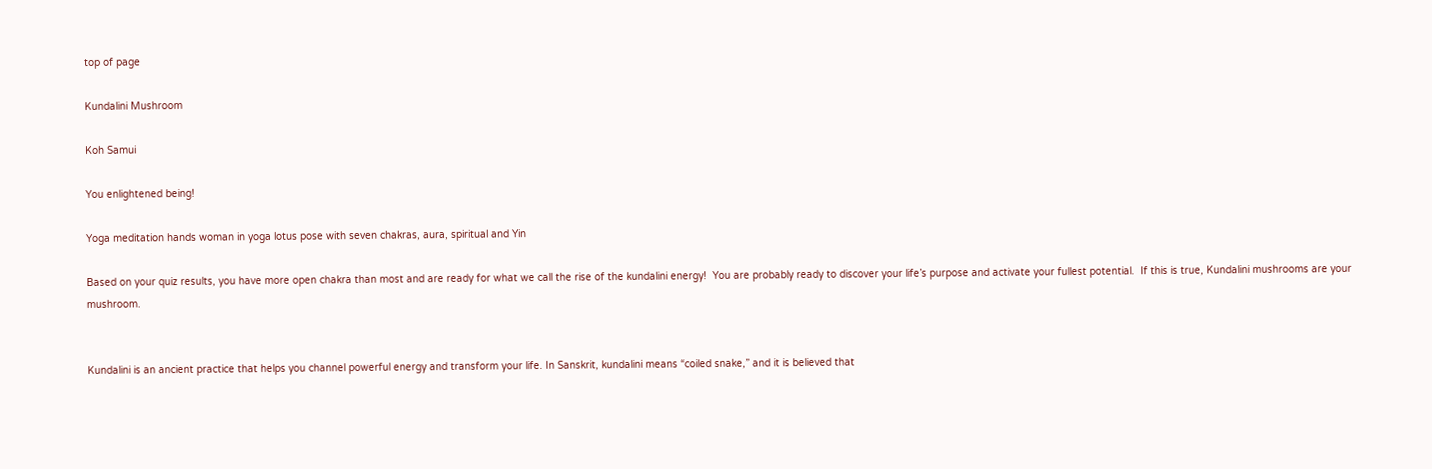top of page

Kundalini Mushroom

Koh Samui

You enlightened being!

Yoga meditation hands woman in yoga lotus pose with seven chakras, aura, spiritual and Yin

Based on your quiz results, you have more open chakra than most and are ready for what we call the rise of the kundalini energy!  You are probably ready to discover your life’s purpose and activate your fullest potential.  If this is true, Kundalini mushrooms are your mushroom.


Kundalini is an ancient practice that helps you channel powerful energy and transform your life. In Sanskrit, kundalini means “coiled snake,” and it is believed that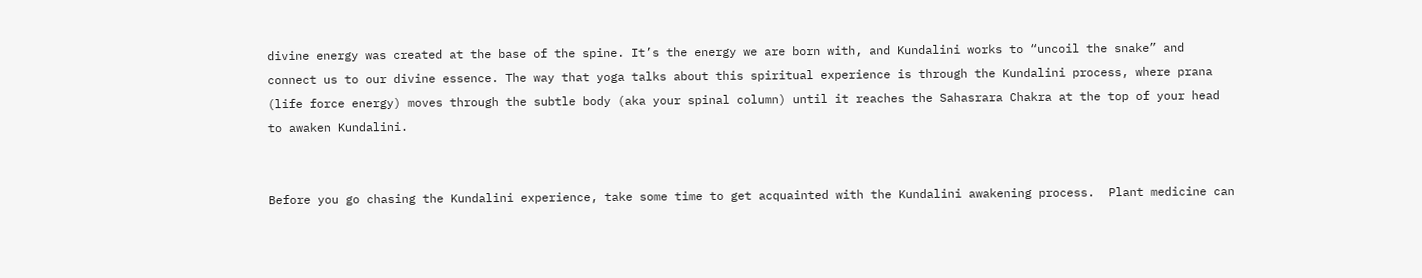divine energy was created at the base of the spine. It’s the energy we are born with, and Kundalini works to “uncoil the snake” and connect us to our divine essence. The way that yoga talks about this spiritual experience is through the Kundalini process, where prana (life force energy) moves through the subtle body (aka your spinal column) until it reaches the Sahasrara Chakra at the top of your head to awaken Kundalini.


Before you go chasing the Kundalini experience, take some time to get acquainted with the Kundalini awakening process.  Plant medicine can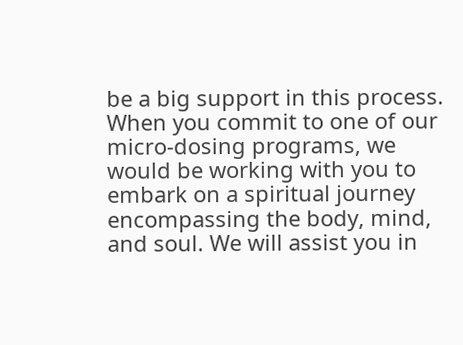be a big support in this process.  When you commit to one of our micro-dosing programs, we would be working with you to embark on a spiritual journey encompassing the body, mind, and soul. We will assist you in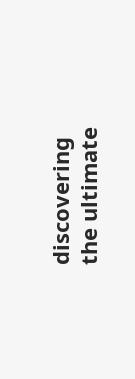discovering the ultimate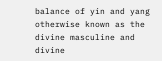balance of yin and yang otherwise known as the divine masculine and divine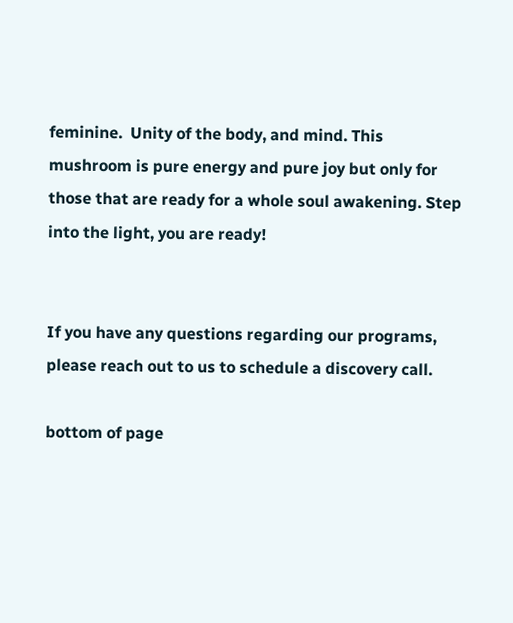feminine.  Unity of the body, and mind. This mushroom is pure energy and pure joy but only for those that are ready for a whole soul awakening. Step into the light, you are ready!


If you have any questions regarding our programs, please reach out to us to schedule a discovery call.

bottom of page